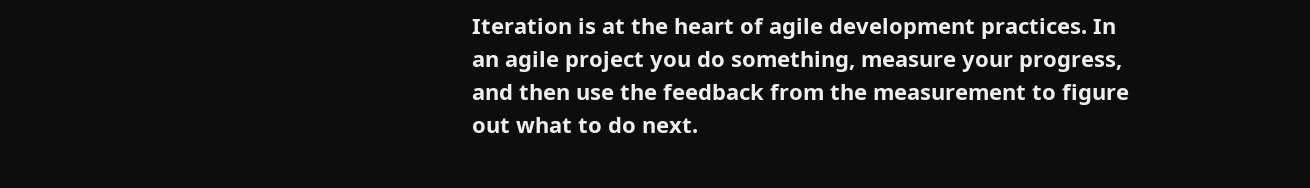Iteration is at the heart of agile development practices. In an agile project you do something, measure your progress, and then use the feedback from the measurement to figure out what to do next.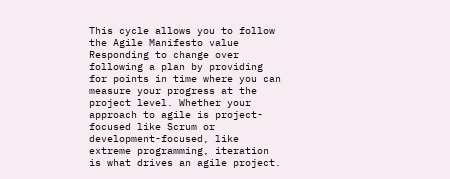This cycle allows you to follow the Agile Manifesto value Responding to change over following a plan by providing for points in time where you can measure your progress at the project level. Whether your approach to agile is project-focused like Scrum or development-focused, like extreme programming, iteration is what drives an agile project.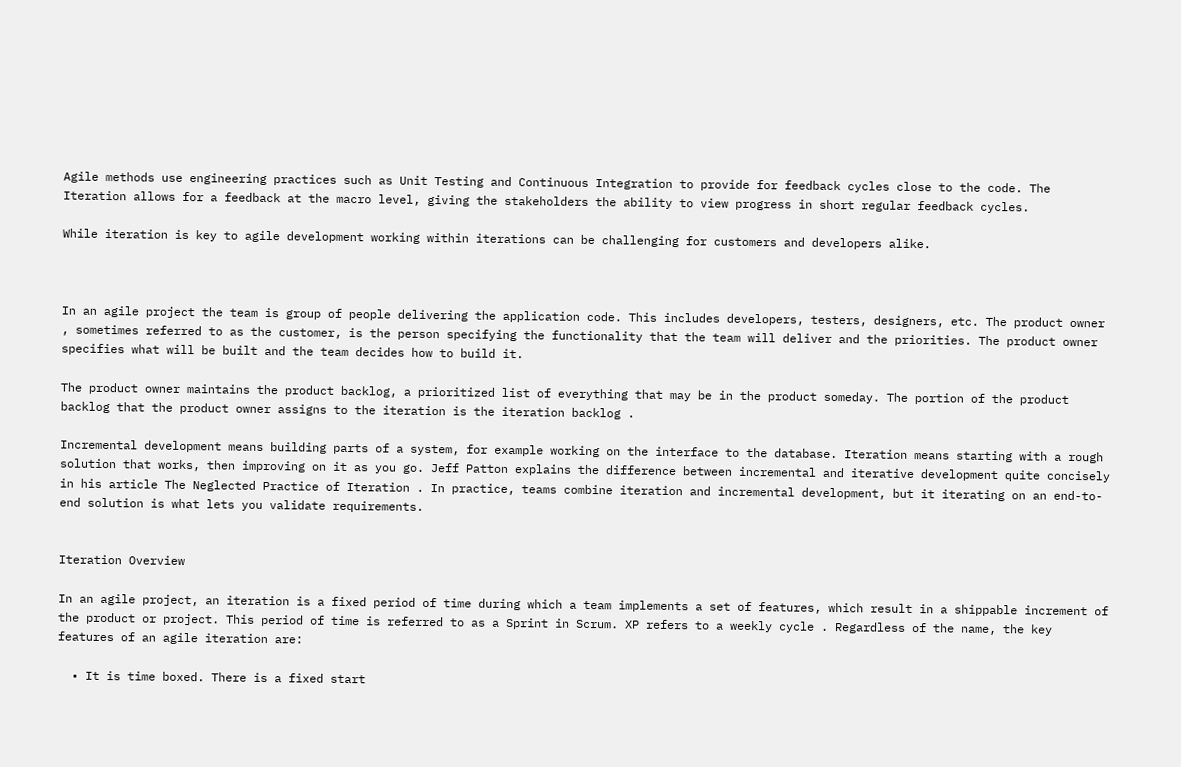Agile methods use engineering practices such as Unit Testing and Continuous Integration to provide for feedback cycles close to the code. The Iteration allows for a feedback at the macro level, giving the stakeholders the ability to view progress in short regular feedback cycles.

While iteration is key to agile development working within iterations can be challenging for customers and developers alike.



In an agile project the team is group of people delivering the application code. This includes developers, testers, designers, etc. The product owner , sometimes referred to as the customer, is the person specifying the functionality that the team will deliver and the priorities. The product owner specifies what will be built and the team decides how to build it.

The product owner maintains the product backlog, a prioritized list of everything that may be in the product someday. The portion of the product backlog that the product owner assigns to the iteration is the iteration backlog .

Incremental development means building parts of a system, for example working on the interface to the database. Iteration means starting with a rough solution that works, then improving on it as you go. Jeff Patton explains the difference between incremental and iterative development quite concisely in his article The Neglected Practice of Iteration . In practice, teams combine iteration and incremental development, but it iterating on an end-to-end solution is what lets you validate requirements.


Iteration Overview

In an agile project, an iteration is a fixed period of time during which a team implements a set of features, which result in a shippable increment of the product or project. This period of time is referred to as a Sprint in Scrum. XP refers to a weekly cycle . Regardless of the name, the key features of an agile iteration are:

  • It is time boxed. There is a fixed start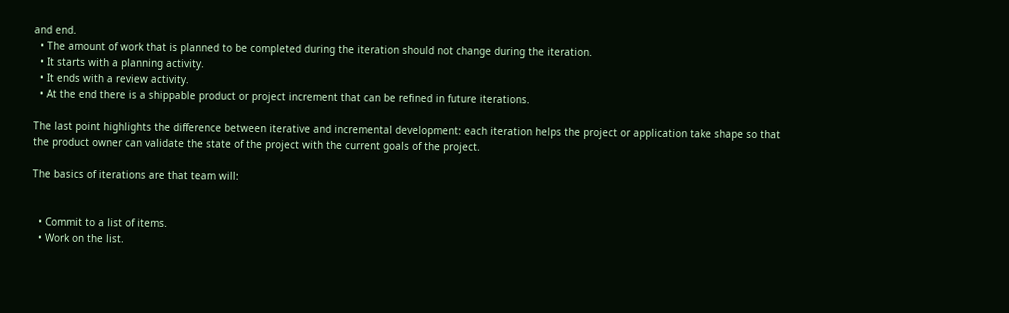and end.
  • The amount of work that is planned to be completed during the iteration should not change during the iteration.
  • It starts with a planning activity.
  • It ends with a review activity.
  • At the end there is a shippable product or project increment that can be refined in future iterations.

The last point highlights the difference between iterative and incremental development: each iteration helps the project or application take shape so that the product owner can validate the state of the project with the current goals of the project.

The basics of iterations are that team will:


  • Commit to a list of items.
  • Work on the list.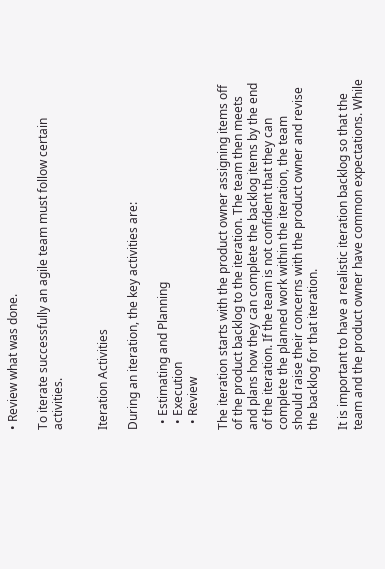• Review what was done.

To iterate successfully an agile team must follow certain activities.


Iteration Activities

During an iteration, the key activities are:

  • Estimating and Planning
  • Execution
  • Review

The iteration starts with the product owner assigning items off of the product backlog to the iteration. The team then meets and plans how they can complete the backlog items by the end of the iteration. If the team is not confident that they can complete the planned work within the iteration, the team should raise their concerns with the product owner and revise the backlog for that iteration.

It is important to have a realistic iteration backlog so that the team and the product owner have common expectations. While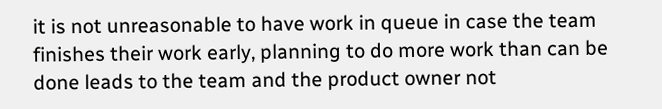it is not unreasonable to have work in queue in case the team finishes their work early, planning to do more work than can be done leads to the team and the product owner not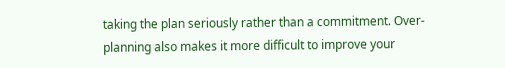taking the plan seriously rather than a commitment. Over-planning also makes it more difficult to improve your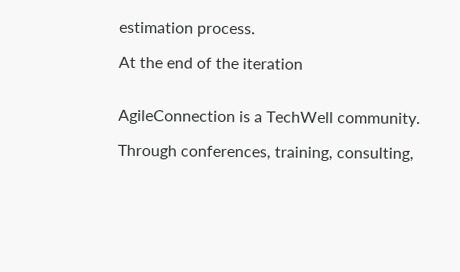estimation process.

At the end of the iteration


AgileConnection is a TechWell community.

Through conferences, training, consulting,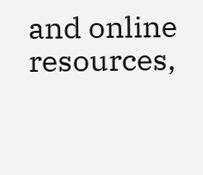and online resources,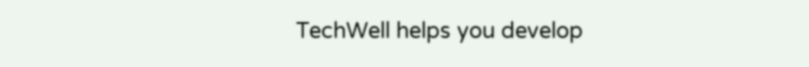TechWell helps you develop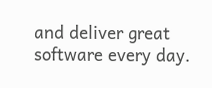and deliver great software every day.